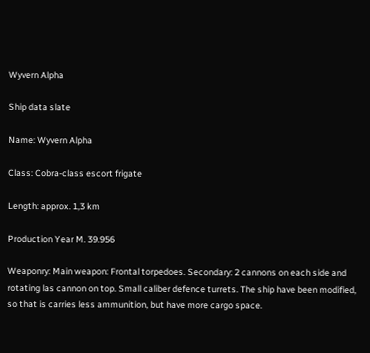Wyvern Alpha

Ship data slate

Name: Wyvern Alpha

Class: Cobra-class escort frigate

Length: approx. 1,3 km

Production Year M. 39.956

Weaponry: Main weapon: Frontal torpedoes. Secondary: 2 cannons on each side and rotating las cannon on top. Small caliber defence turrets. The ship have been modified, so that is carries less ammunition, but have more cargo space.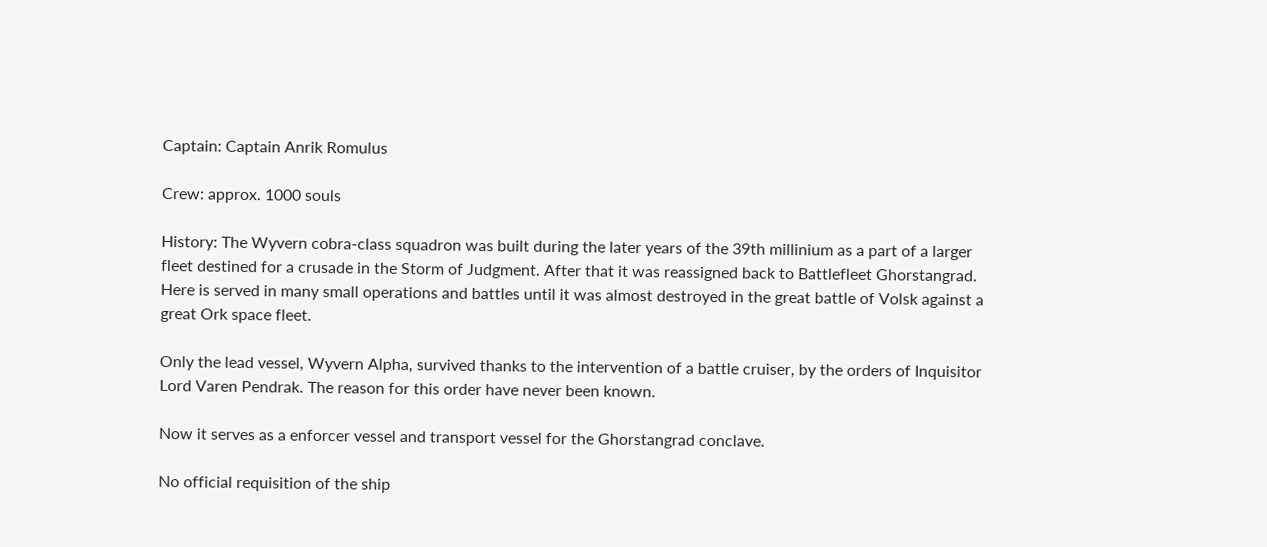Captain: Captain Anrik Romulus

Crew: approx. 1000 souls

History: The Wyvern cobra-class squadron was built during the later years of the 39th millinium as a part of a larger fleet destined for a crusade in the Storm of Judgment. After that it was reassigned back to Battlefleet Ghorstangrad. Here is served in many small operations and battles until it was almost destroyed in the great battle of Volsk against a great Ork space fleet.

Only the lead vessel, Wyvern Alpha, survived thanks to the intervention of a battle cruiser, by the orders of Inquisitor Lord Varen Pendrak. The reason for this order have never been known.

Now it serves as a enforcer vessel and transport vessel for the Ghorstangrad conclave.

No official requisition of the ship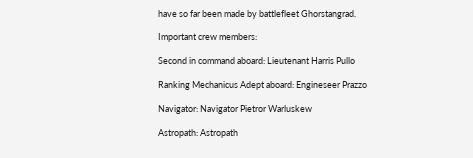have so far been made by battlefleet Ghorstangrad.

Important crew members:

Second in command aboard: Lieutenant Harris Pullo

Ranking Mechanicus Adept aboard: Engineseer Prazzo

Navigator: Navigator Pietror Warluskew

Astropath: Astropath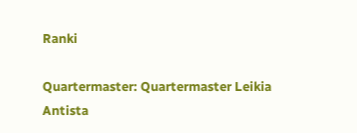Ranki

Quartermaster: Quartermaster Leikia Antista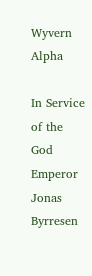Wyvern Alpha

In Service of the God Emperor Jonas Byrresen